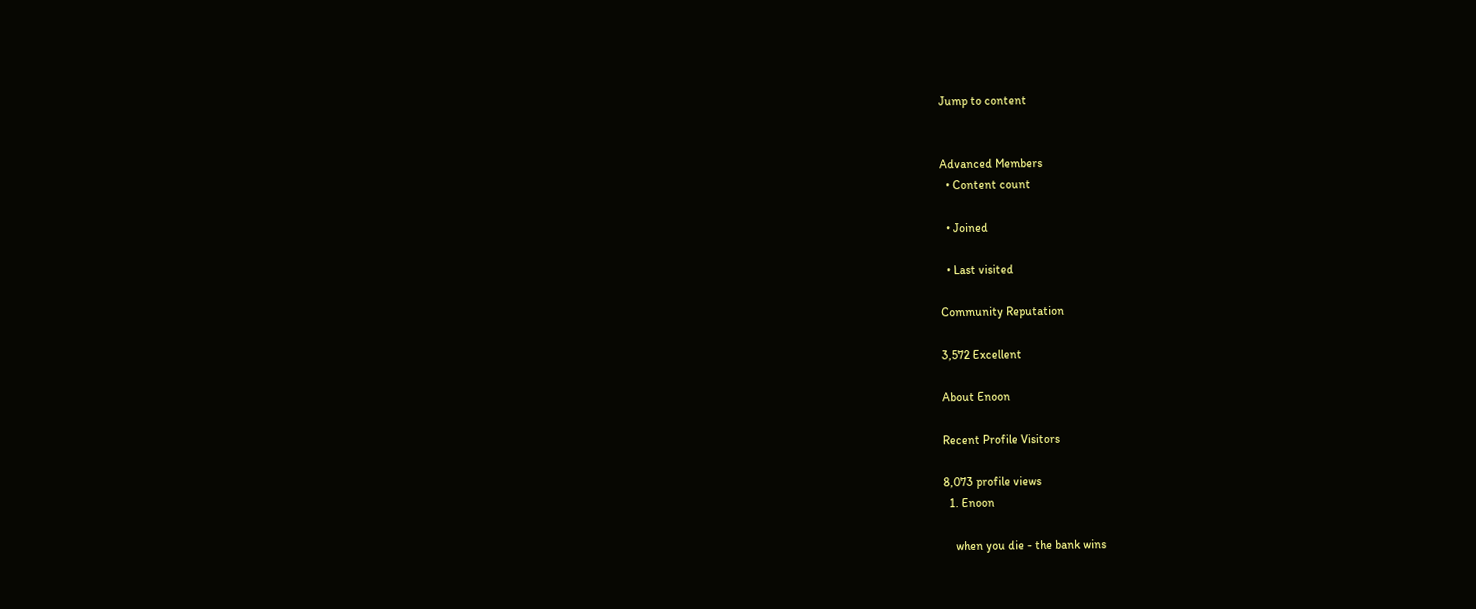Jump to content


Advanced Members
  • Content count

  • Joined

  • Last visited

Community Reputation

3,572 Excellent

About Enoon

Recent Profile Visitors

8,073 profile views
  1. Enoon

    when you die - the bank wins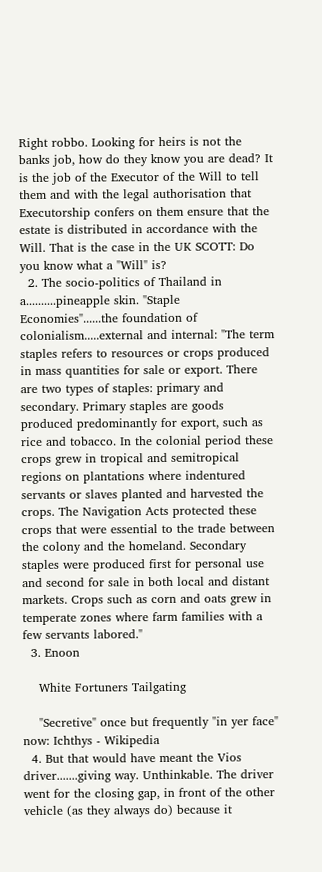Right robbo. Looking for heirs is not the banks job, how do they know you are dead? It is the job of the Executor of the Will to tell them and with the legal authorisation that Executorship confers on them ensure that the estate is distributed in accordance with the Will. That is the case in the UK SCOTT: Do you know what a "Will" is?
  2. The socio-politics of Thailand in a..........pineapple skin. "Staple Economies"......the foundation of colonialism.....external and internal: "The term staples refers to resources or crops produced in mass quantities for sale or export. There are two types of staples: primary and secondary. Primary staples are goods produced predominantly for export, such as rice and tobacco. In the colonial period these crops grew in tropical and semitropical regions on plantations where indentured servants or slaves planted and harvested the crops. The Navigation Acts protected these crops that were essential to the trade between the colony and the homeland. Secondary staples were produced first for personal use and second for sale in both local and distant markets. Crops such as corn and oats grew in temperate zones where farm families with a few servants labored."
  3. Enoon

    White Fortuners Tailgating

    "Secretive" once but frequently "in yer face" now: Ichthys - Wikipedia
  4. But that would have meant the Vios driver.......giving way. Unthinkable. The driver went for the closing gap, in front of the other vehicle (as they always do) because it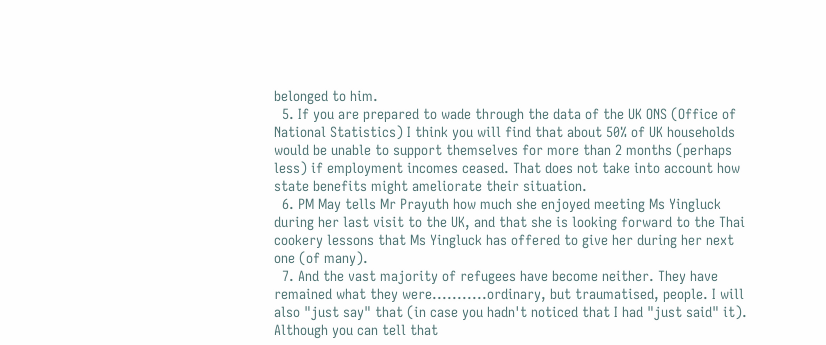belonged to him.
  5. If you are prepared to wade through the data of the UK ONS (Office of National Statistics) I think you will find that about 50% of UK households would be unable to support themselves for more than 2 months (perhaps less) if employment incomes ceased. That does not take into account how state benefits might ameliorate their situation.
  6. PM May tells Mr Prayuth how much she enjoyed meeting Ms Yingluck during her last visit to the UK, and that she is looking forward to the Thai cookery lessons that Ms Yingluck has offered to give her during her next one (of many).
  7. And the vast majority of refugees have become neither. They have remained what they were...........ordinary, but traumatised, people. I will also "just say" that (in case you hadn't noticed that I had "just said" it). Although you can tell that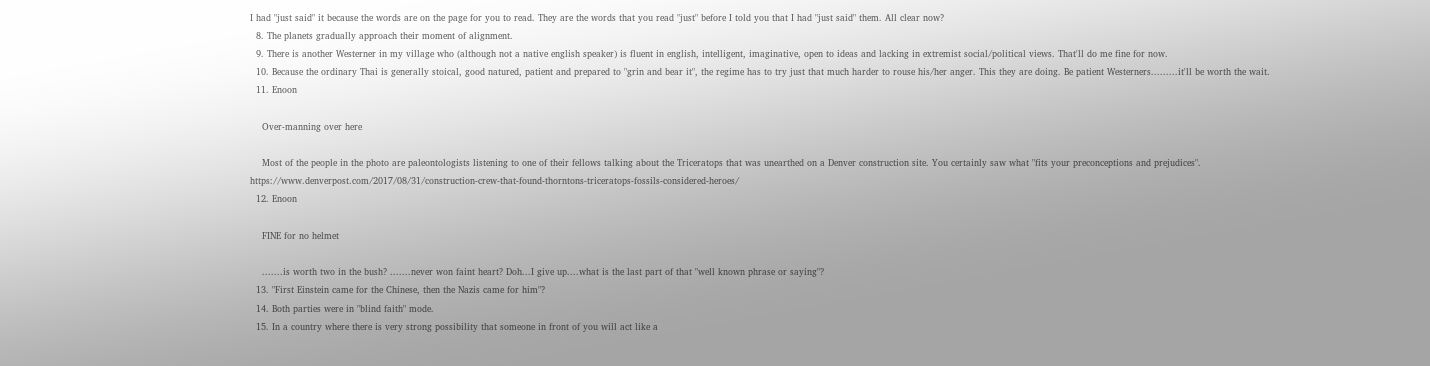I had "just said" it because the words are on the page for you to read. They are the words that you read "just" before I told you that I had "just said" them. All clear now?
  8. The planets gradually approach their moment of alignment.
  9. There is another Westerner in my village who (although not a native english speaker) is fluent in english, intelligent, imaginative, open to ideas and lacking in extremist social/political views. That'll do me fine for now.
  10. Because the ordinary Thai is generally stoical, good natured, patient and prepared to "grin and bear it", the regime has to try just that much harder to rouse his/her anger. This they are doing. Be patient Westerners.........it'll be worth the wait.
  11. Enoon

    Over-manning over here

    Most of the people in the photo are paleontologists listening to one of their fellows talking about the Triceratops that was unearthed on a Denver construction site. You certainly saw what "fits your preconceptions and prejudices". https://www.denverpost.com/2017/08/31/construction-crew-that-found-thorntons-triceratops-fossils-considered-heroes/
  12. Enoon

    FINE for no helmet

    .......is worth two in the bush? .......never won faint heart? Doh...I give up....what is the last part of that "well known phrase or saying"?
  13. "First Einstein came for the Chinese, then the Nazis came for him"?
  14. Both parties were in "blind faith" mode.
  15. In a country where there is very strong possibility that someone in front of you will act like a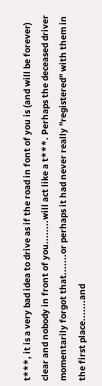t***, it is a very bad idea to drive as if the road in font of you is (and will be forever) clear and nobody in front of you........will act like a t***. Perhaps the deceased driver momentarily forgot that.......or perhaps it had never really "registered" with them in the first place.......and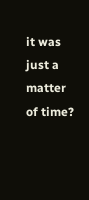it was just a matter of time?